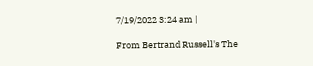7/19/2022 3:24 am |

From Bertrand Russell's The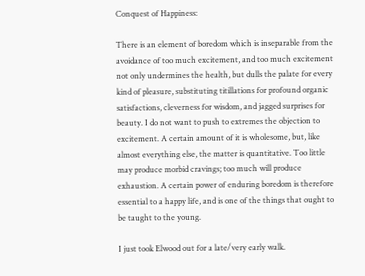Conquest of Happiness:

There is an element of boredom which is inseparable from the avoidance of too much excitement, and too much excitement not only undermines the health, but dulls the palate for every kind of pleasure, substituting titillations for profound organic satisfactions, cleverness for wisdom, and jagged surprises for beauty. I do not want to push to extremes the objection to excitement. A certain amount of it is wholesome, but, like almost everything else, the matter is quantitative. Too little may produce morbid cravings; too much will produce exhaustion. A certain power of enduring boredom is therefore essential to a happy life, and is one of the things that ought to be taught to the young.

I just took Elwood out for a late/very early walk.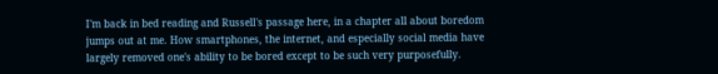I'm back in bed reading and Russell's passage here, in a chapter all about boredom jumps out at me. How smartphones, the internet, and especially social media have largely removed one's ability to be bored except to be such very purposefully.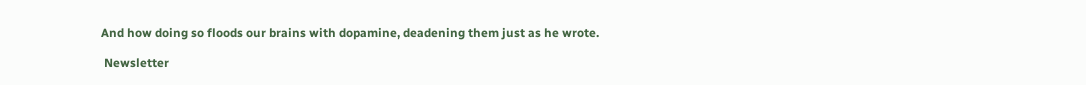And how doing so floods our brains with dopamine, deadening them just as he wrote.

 Newsletter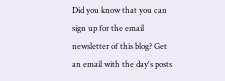Did you know that you can sign up for the email newsletter of this blog? Get an email with the day's posts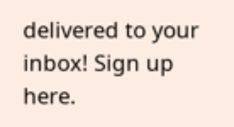delivered to your inbox! Sign up here.